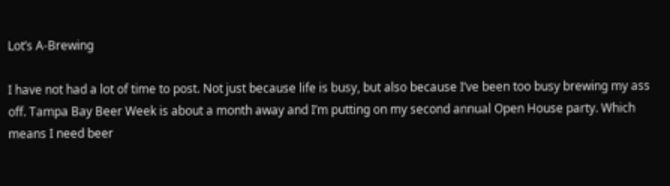Lot’s A-Brewing

I have not had a lot of time to post. Not just because life is busy, but also because I’ve been too busy brewing my ass off. Tampa Bay Beer Week is about a month away and I’m putting on my second annual Open House party. Which means I need beer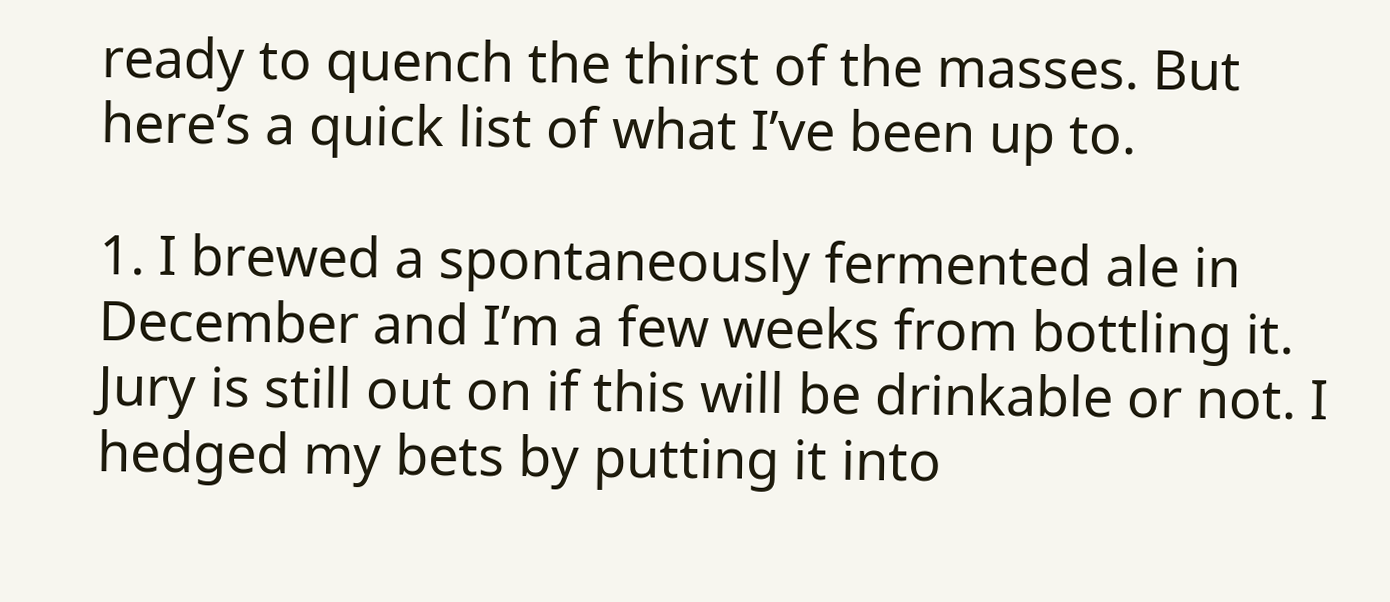ready to quench the thirst of the masses. But here’s a quick list of what I’ve been up to.

1. I brewed a spontaneously fermented ale in December and I’m a few weeks from bottling it. Jury is still out on if this will be drinkable or not. I hedged my bets by putting it into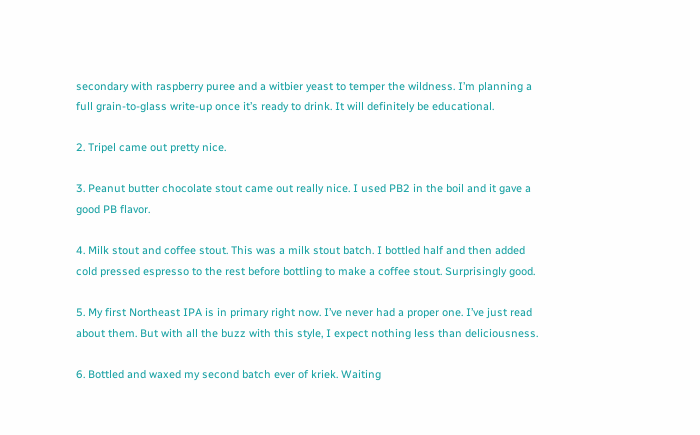secondary with raspberry puree and a witbier yeast to temper the wildness. I’m planning a full grain-to-glass write-up once it’s ready to drink. It will definitely be educational.

2. Tripel came out pretty nice.

3. Peanut butter chocolate stout came out really nice. I used PB2 in the boil and it gave a good PB flavor.

4. Milk stout and coffee stout. This was a milk stout batch. I bottled half and then added cold pressed espresso to the rest before bottling to make a coffee stout. Surprisingly good.

5. My first Northeast IPA is in primary right now. I’ve never had a proper one. I’ve just read about them. But with all the buzz with this style, I expect nothing less than deliciousness.

6. Bottled and waxed my second batch ever of kriek. Waiting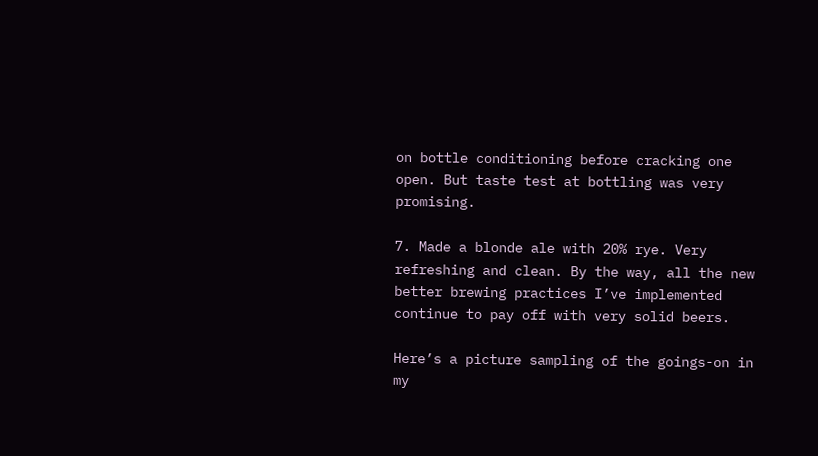on bottle conditioning before cracking one open. But taste test at bottling was very promising.

7. Made a blonde ale with 20% rye. Very refreshing and clean. By the way, all the new better brewing practices I’ve implemented continue to pay off with very solid beers.

Here’s a picture sampling of the goings-on in my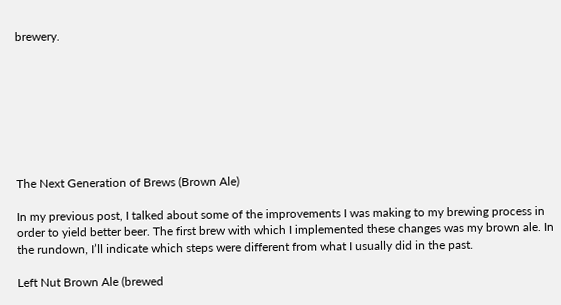brewery.








The Next Generation of Brews (Brown Ale)

In my previous post, I talked about some of the improvements I was making to my brewing process in order to yield better beer. The first brew with which I implemented these changes was my brown ale. In the rundown, I’ll indicate which steps were different from what I usually did in the past.

Left Nut Brown Ale (brewed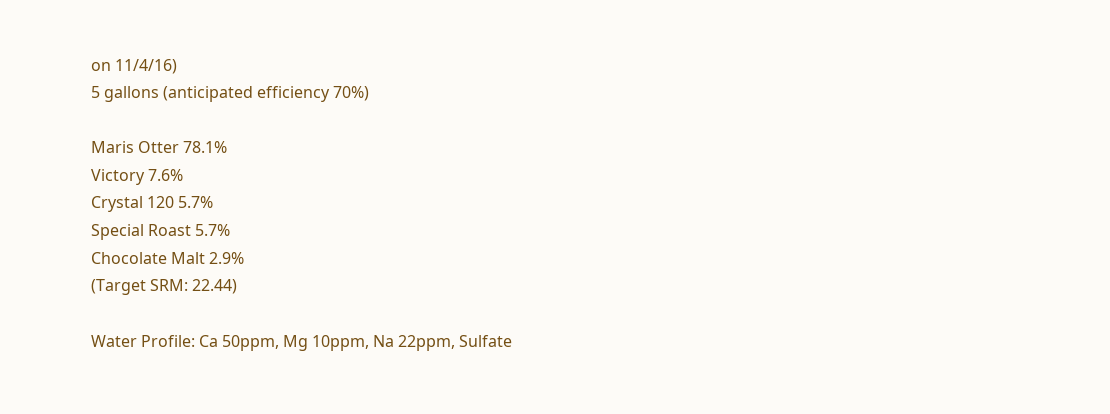on 11/4/16)
5 gallons (anticipated efficiency 70%)

Maris Otter 78.1%
Victory 7.6%
Crystal 120 5.7%
Special Roast 5.7%
Chocolate Malt 2.9%
(Target SRM: 22.44)

Water Profile: Ca 50ppm, Mg 10ppm, Na 22ppm, Sulfate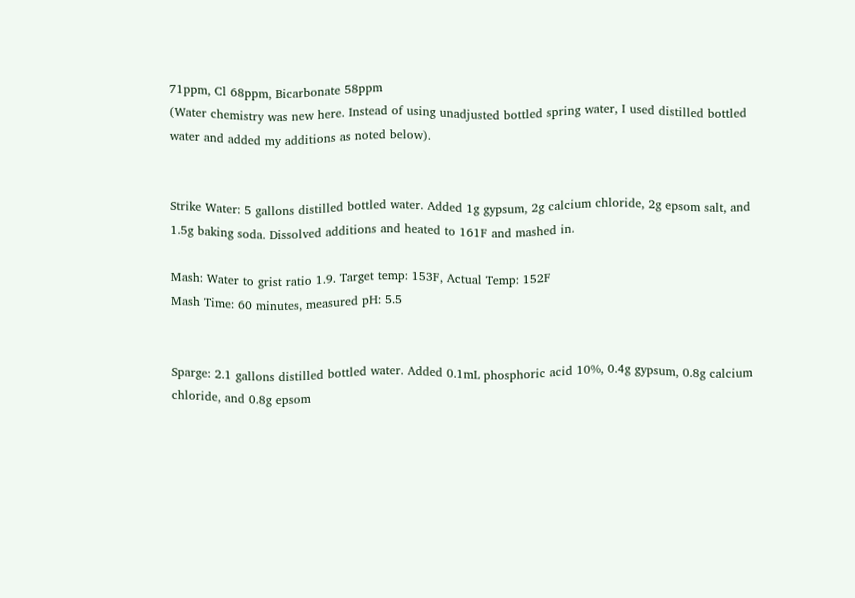71ppm, Cl 68ppm, Bicarbonate 58ppm
(Water chemistry was new here. Instead of using unadjusted bottled spring water, I used distilled bottled water and added my additions as noted below).


Strike Water: 5 gallons distilled bottled water. Added 1g gypsum, 2g calcium chloride, 2g epsom salt, and 1.5g baking soda. Dissolved additions and heated to 161F and mashed in.

Mash: Water to grist ratio 1.9. Target temp: 153F, Actual Temp: 152F
Mash Time: 60 minutes, measured pH: 5.5


Sparge: 2.1 gallons distilled bottled water. Added 0.1mL phosphoric acid 10%, 0.4g gypsum, 0.8g calcium chloride, and 0.8g epsom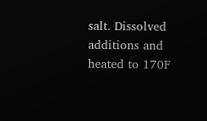salt. Dissolved additions and heated to 170F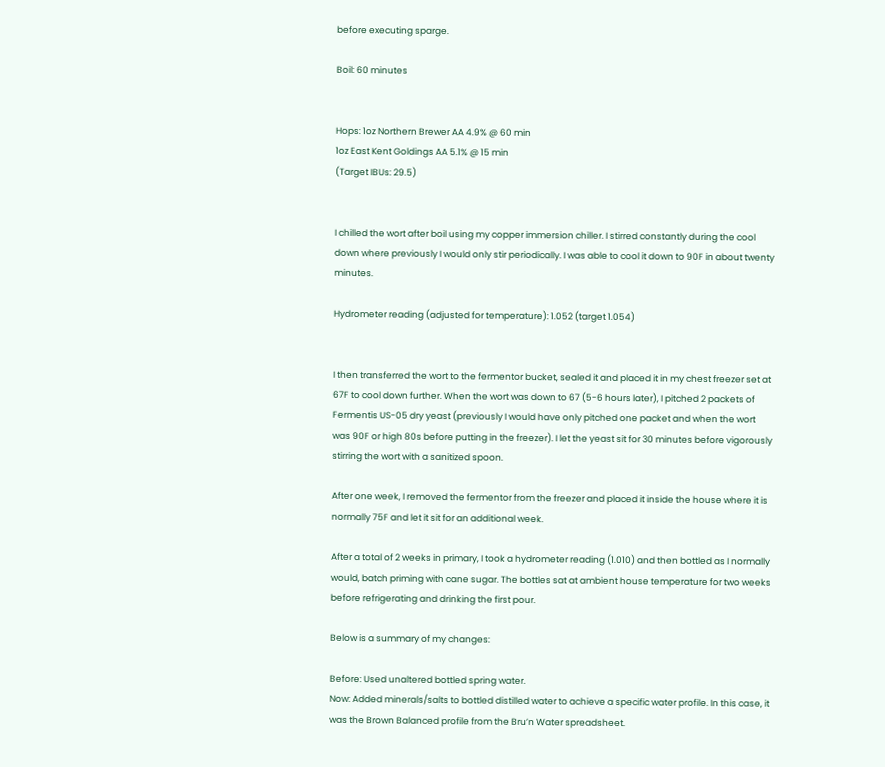before executing sparge.

Boil: 60 minutes


Hops: 1oz Northern Brewer AA 4.9% @ 60 min
1oz East Kent Goldings AA 5.1% @ 15 min
(Target IBUs: 29.5)


I chilled the wort after boil using my copper immersion chiller. I stirred constantly during the cool down where previously I would only stir periodically. I was able to cool it down to 90F in about twenty minutes.

Hydrometer reading (adjusted for temperature): 1.052 (target 1.054)


I then transferred the wort to the fermentor bucket, sealed it and placed it in my chest freezer set at 67F to cool down further. When the wort was down to 67 (5-6 hours later), I pitched 2 packets of Fermentis US-05 dry yeast (previously I would have only pitched one packet and when the wort was 90F or high 80s before putting in the freezer). I let the yeast sit for 30 minutes before vigorously stirring the wort with a sanitized spoon.

After one week, I removed the fermentor from the freezer and placed it inside the house where it is normally 75F and let it sit for an additional week.

After a total of 2 weeks in primary, I took a hydrometer reading (1.010) and then bottled as I normally would, batch priming with cane sugar. The bottles sat at ambient house temperature for two weeks before refrigerating and drinking the first pour.

Below is a summary of my changes:

Before: Used unaltered bottled spring water.
Now: Added minerals/salts to bottled distilled water to achieve a specific water profile. In this case, it was the Brown Balanced profile from the Bru’n Water spreadsheet.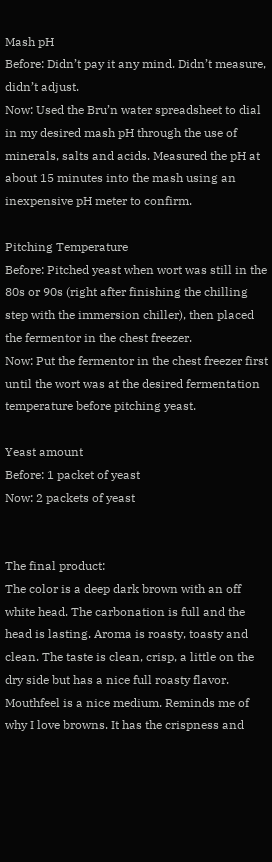Mash pH
Before: Didn’t pay it any mind. Didn’t measure, didn’t adjust.
Now: Used the Bru’n water spreadsheet to dial in my desired mash pH through the use of minerals, salts and acids. Measured the pH at about 15 minutes into the mash using an inexpensive pH meter to confirm.

Pitching Temperature
Before: Pitched yeast when wort was still in the 80s or 90s (right after finishing the chilling step with the immersion chiller), then placed the fermentor in the chest freezer.
Now: Put the fermentor in the chest freezer first until the wort was at the desired fermentation temperature before pitching yeast.

Yeast amount
Before: 1 packet of yeast
Now: 2 packets of yeast


The final product:
The color is a deep dark brown with an off white head. The carbonation is full and the head is lasting. Aroma is roasty, toasty and clean. The taste is clean, crisp, a little on the dry side but has a nice full roasty flavor. Mouthfeel is a nice medium. Reminds me of why I love browns. It has the crispness and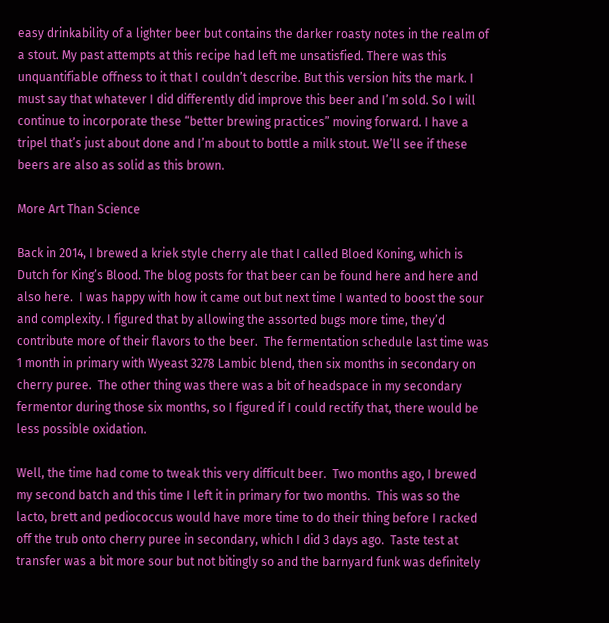easy drinkability of a lighter beer but contains the darker roasty notes in the realm of a stout. My past attempts at this recipe had left me unsatisfied. There was this unquantifiable offness to it that I couldn’t describe. But this version hits the mark. I must say that whatever I did differently did improve this beer and I’m sold. So I will continue to incorporate these “better brewing practices” moving forward. I have a tripel that’s just about done and I’m about to bottle a milk stout. We’ll see if these beers are also as solid as this brown.

More Art Than Science

Back in 2014, I brewed a kriek style cherry ale that I called Bloed Koning, which is Dutch for King’s Blood. The blog posts for that beer can be found here and here and also here.  I was happy with how it came out but next time I wanted to boost the sour and complexity. I figured that by allowing the assorted bugs more time, they’d contribute more of their flavors to the beer.  The fermentation schedule last time was 1 month in primary with Wyeast 3278 Lambic blend, then six months in secondary on cherry puree.  The other thing was there was a bit of headspace in my secondary fermentor during those six months, so I figured if I could rectify that, there would be less possible oxidation.

Well, the time had come to tweak this very difficult beer.  Two months ago, I brewed my second batch and this time I left it in primary for two months.  This was so the lacto, brett and pediococcus would have more time to do their thing before I racked off the trub onto cherry puree in secondary, which I did 3 days ago.  Taste test at transfer was a bit more sour but not bitingly so and the barnyard funk was definitely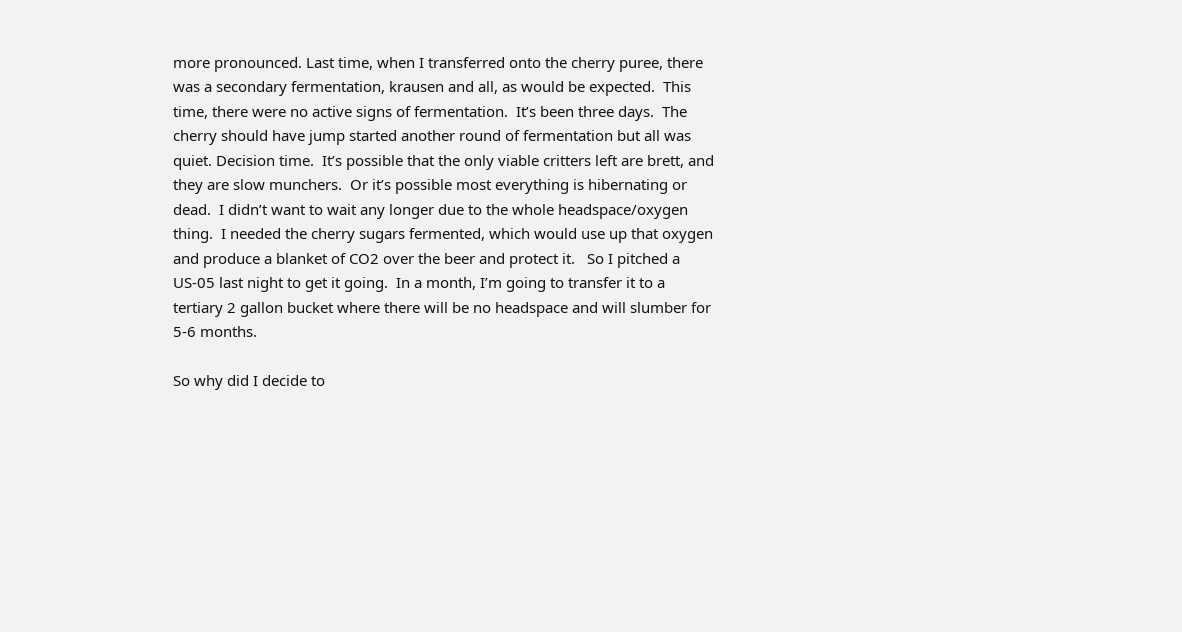more pronounced. Last time, when I transferred onto the cherry puree, there was a secondary fermentation, krausen and all, as would be expected.  This time, there were no active signs of fermentation.  It’s been three days.  The cherry should have jump started another round of fermentation but all was quiet. Decision time.  It’s possible that the only viable critters left are brett, and they are slow munchers.  Or it’s possible most everything is hibernating or dead.  I didn’t want to wait any longer due to the whole headspace/oxygen thing.  I needed the cherry sugars fermented, which would use up that oxygen and produce a blanket of CO2 over the beer and protect it.   So I pitched a US-05 last night to get it going.  In a month, I’m going to transfer it to a tertiary 2 gallon bucket where there will be no headspace and will slumber for 5-6 months.

So why did I decide to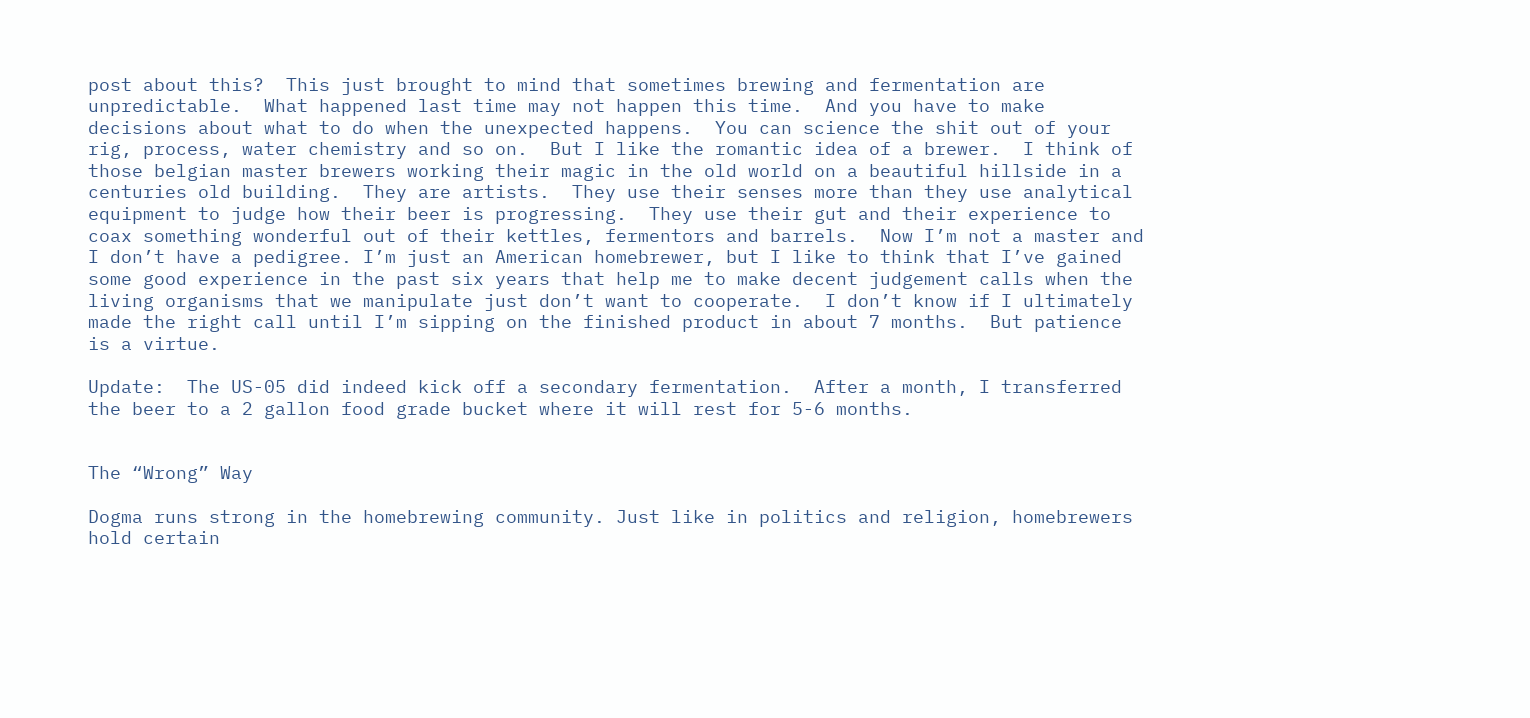post about this?  This just brought to mind that sometimes brewing and fermentation are unpredictable.  What happened last time may not happen this time.  And you have to make decisions about what to do when the unexpected happens.  You can science the shit out of your rig, process, water chemistry and so on.  But I like the romantic idea of a brewer.  I think of those belgian master brewers working their magic in the old world on a beautiful hillside in a centuries old building.  They are artists.  They use their senses more than they use analytical equipment to judge how their beer is progressing.  They use their gut and their experience to coax something wonderful out of their kettles, fermentors and barrels.  Now I’m not a master and I don’t have a pedigree. I’m just an American homebrewer, but I like to think that I’ve gained some good experience in the past six years that help me to make decent judgement calls when the living organisms that we manipulate just don’t want to cooperate.  I don’t know if I ultimately made the right call until I’m sipping on the finished product in about 7 months.  But patience is a virtue.

Update:  The US-05 did indeed kick off a secondary fermentation.  After a month, I transferred the beer to a 2 gallon food grade bucket where it will rest for 5-6 months.


The “Wrong” Way

Dogma runs strong in the homebrewing community. Just like in politics and religion, homebrewers hold certain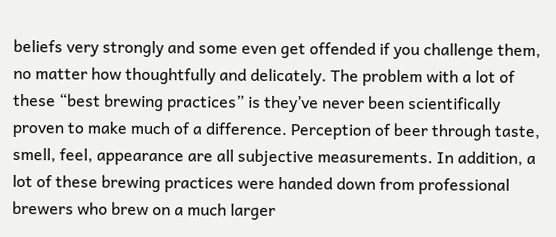beliefs very strongly and some even get offended if you challenge them, no matter how thoughtfully and delicately. The problem with a lot of these “best brewing practices” is they’ve never been scientifically proven to make much of a difference. Perception of beer through taste, smell, feel, appearance are all subjective measurements. In addition, a lot of these brewing practices were handed down from professional brewers who brew on a much larger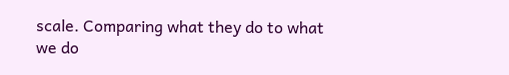scale. Comparing what they do to what we do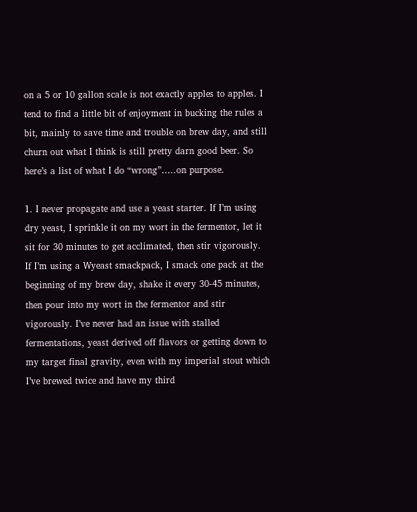on a 5 or 10 gallon scale is not exactly apples to apples. I tend to find a little bit of enjoyment in bucking the rules a bit, mainly to save time and trouble on brew day, and still churn out what I think is still pretty darn good beer. So here’s a list of what I do “wrong”…..on purpose.

1. I never propagate and use a yeast starter. If I’m using dry yeast, I sprinkle it on my wort in the fermentor, let it sit for 30 minutes to get acclimated, then stir vigorously. If I’m using a Wyeast smackpack, I smack one pack at the beginning of my brew day, shake it every 30-45 minutes, then pour into my wort in the fermentor and stir vigorously. I’ve never had an issue with stalled fermentations, yeast derived off flavors or getting down to my target final gravity, even with my imperial stout which I’ve brewed twice and have my third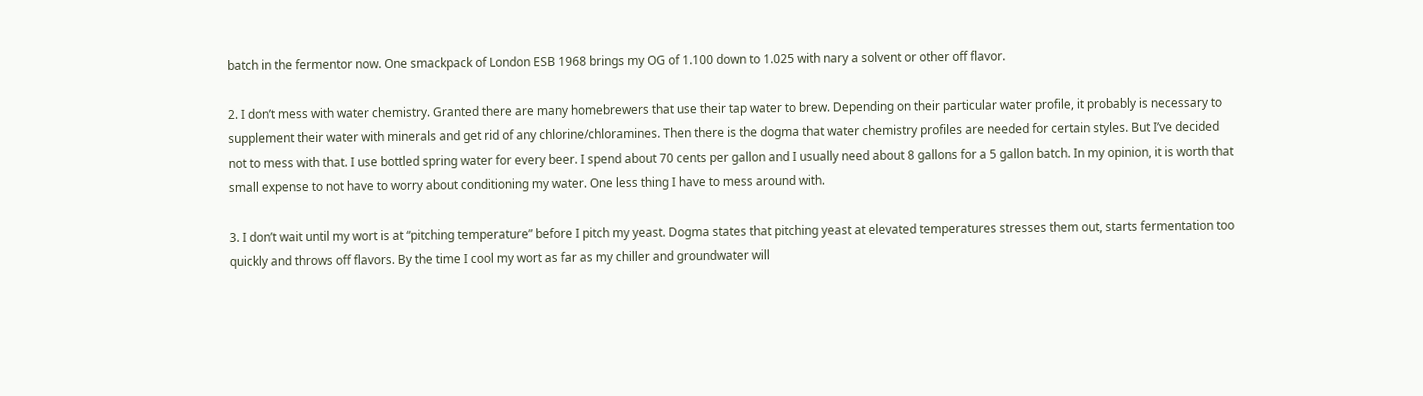batch in the fermentor now. One smackpack of London ESB 1968 brings my OG of 1.100 down to 1.025 with nary a solvent or other off flavor.

2. I don’t mess with water chemistry. Granted there are many homebrewers that use their tap water to brew. Depending on their particular water profile, it probably is necessary to supplement their water with minerals and get rid of any chlorine/chloramines. Then there is the dogma that water chemistry profiles are needed for certain styles. But I’ve decided not to mess with that. I use bottled spring water for every beer. I spend about 70 cents per gallon and I usually need about 8 gallons for a 5 gallon batch. In my opinion, it is worth that small expense to not have to worry about conditioning my water. One less thing I have to mess around with.

3. I don’t wait until my wort is at “pitching temperature” before I pitch my yeast. Dogma states that pitching yeast at elevated temperatures stresses them out, starts fermentation too quickly and throws off flavors. By the time I cool my wort as far as my chiller and groundwater will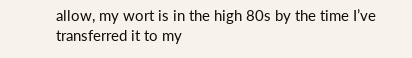allow, my wort is in the high 80s by the time I’ve transferred it to my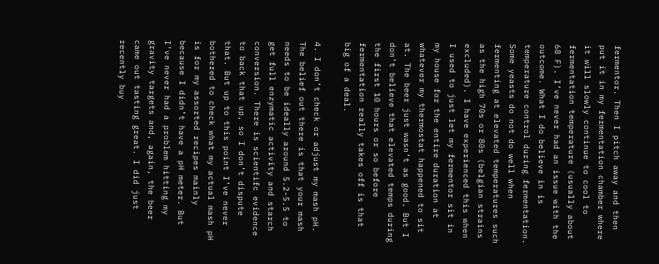fermentor. Then I pitch away and then put it in my fermentation chamber where it will slowly continue to cool to fermentation temperature (usually about 68 F). I’ve never had an issue with the outcome. What I do believe in is temperature control during fermentation. Some yeasts do not do well when fermenting at elevated temperatures such as the high 70s or 80s (belgian strains excluded). I have experienced this when I used to just let my fermentor sit in my house for the entire duration at whatever my thermostat happened to sit at. The beer just wasn’t as good. But I don’t believe that elevated temps during the first 10 hours or so before fermentation really takes off is that big of a deal.

4. I don’t check or adjust my mash pH. The belief out there is that your mash needs to be ideally around 5.2-5.5 to get full enzymatic activity and starch conversion. There is scientifc evidence to back that up, so I don’t dispute that. But up to this point I’ve never bothered to check what my actual mash pH is for my assorted recipes mainly because I didn’t have a pH meter. But I’ve never had a problem hitting my gravity targets and, again, the beer came out tasting great. I did just recently buy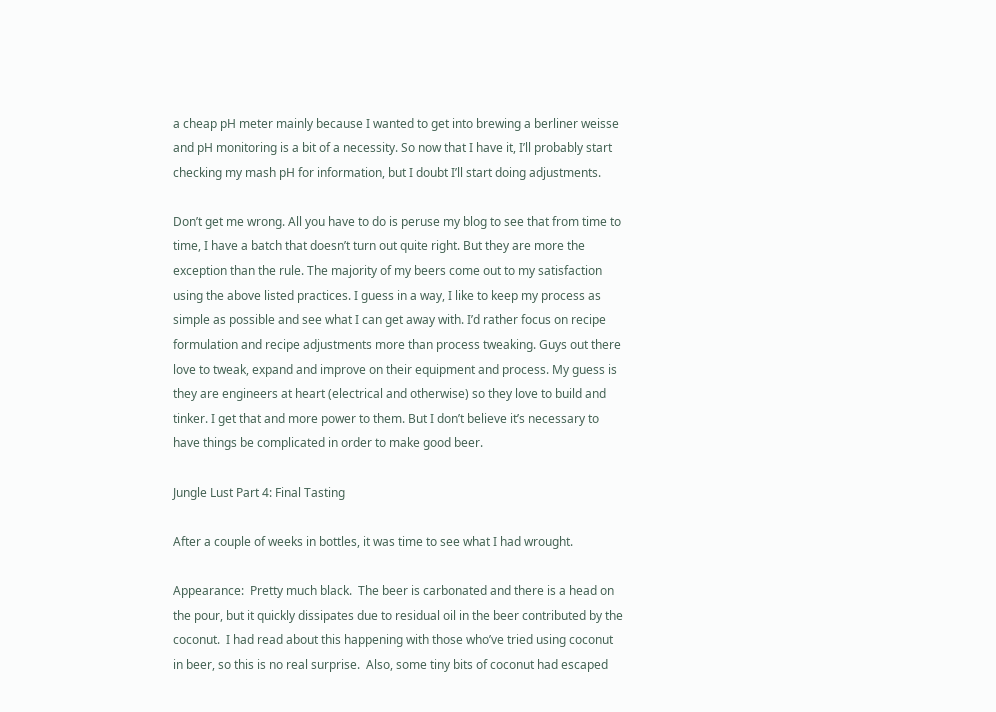a cheap pH meter mainly because I wanted to get into brewing a berliner weisse and pH monitoring is a bit of a necessity. So now that I have it, I’ll probably start checking my mash pH for information, but I doubt I’ll start doing adjustments.

Don’t get me wrong. All you have to do is peruse my blog to see that from time to time, I have a batch that doesn’t turn out quite right. But they are more the exception than the rule. The majority of my beers come out to my satisfaction using the above listed practices. I guess in a way, I like to keep my process as simple as possible and see what I can get away with. I’d rather focus on recipe formulation and recipe adjustments more than process tweaking. Guys out there love to tweak, expand and improve on their equipment and process. My guess is they are engineers at heart (electrical and otherwise) so they love to build and tinker. I get that and more power to them. But I don’t believe it’s necessary to have things be complicated in order to make good beer.

Jungle Lust Part 4: Final Tasting

After a couple of weeks in bottles, it was time to see what I had wrought.

Appearance:  Pretty much black.  The beer is carbonated and there is a head on the pour, but it quickly dissipates due to residual oil in the beer contributed by the coconut.  I had read about this happening with those who’ve tried using coconut in beer, so this is no real surprise.  Also, some tiny bits of coconut had escaped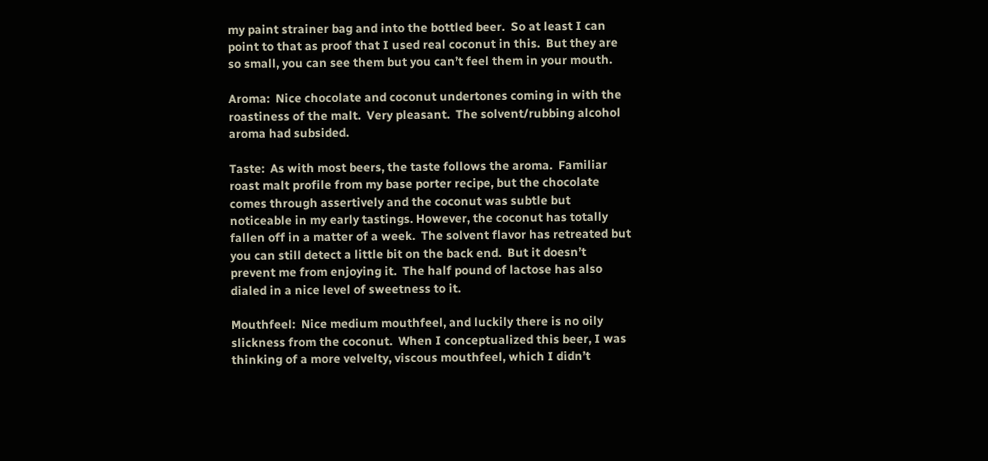my paint strainer bag and into the bottled beer.  So at least I can point to that as proof that I used real coconut in this.  But they are so small, you can see them but you can’t feel them in your mouth.

Aroma:  Nice chocolate and coconut undertones coming in with the roastiness of the malt.  Very pleasant.  The solvent/rubbing alcohol aroma had subsided.

Taste:  As with most beers, the taste follows the aroma.  Familiar roast malt profile from my base porter recipe, but the chocolate comes through assertively and the coconut was subtle but noticeable in my early tastings. However, the coconut has totally fallen off in a matter of a week.  The solvent flavor has retreated but you can still detect a little bit on the back end.  But it doesn’t prevent me from enjoying it.  The half pound of lactose has also dialed in a nice level of sweetness to it.

Mouthfeel:  Nice medium mouthfeel, and luckily there is no oily slickness from the coconut.  When I conceptualized this beer, I was thinking of a more velvelty, viscous mouthfeel, which I didn’t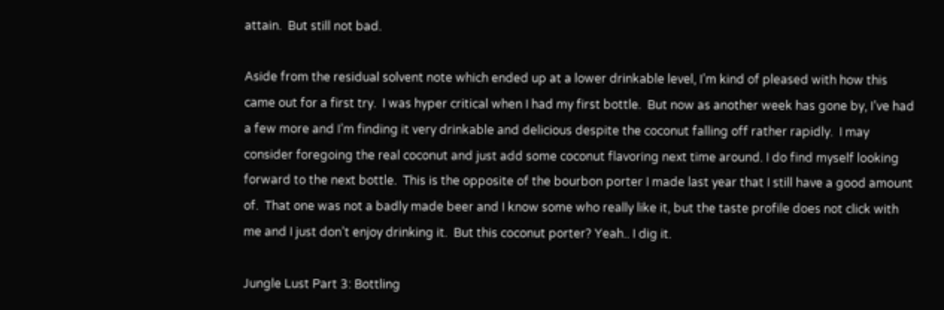attain.  But still not bad.

Aside from the residual solvent note which ended up at a lower drinkable level, I’m kind of pleased with how this came out for a first try.  I was hyper critical when I had my first bottle.  But now as another week has gone by, I’ve had a few more and I’m finding it very drinkable and delicious despite the coconut falling off rather rapidly.  I may consider foregoing the real coconut and just add some coconut flavoring next time around. I do find myself looking forward to the next bottle.  This is the opposite of the bourbon porter I made last year that I still have a good amount of.  That one was not a badly made beer and I know some who really like it, but the taste profile does not click with me and I just don’t enjoy drinking it.  But this coconut porter? Yeah.. I dig it.

Jungle Lust Part 3: Bottling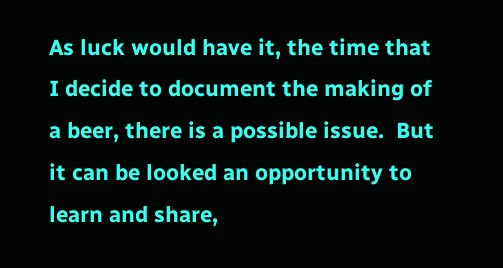As luck would have it, the time that I decide to document the making of a beer, there is a possible issue.  But it can be looked an opportunity to learn and share,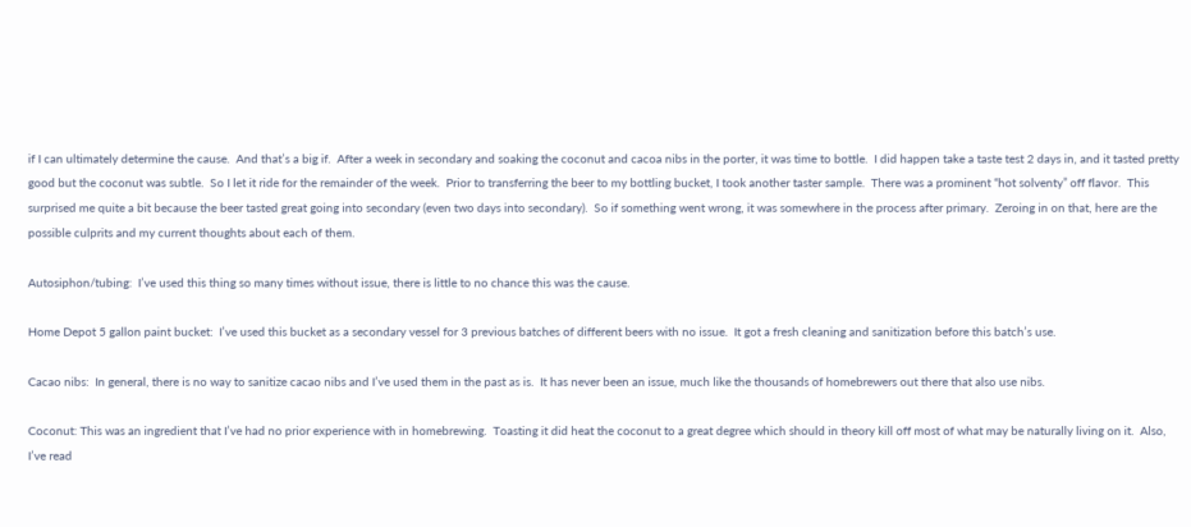if I can ultimately determine the cause.  And that’s a big if.  After a week in secondary and soaking the coconut and cacoa nibs in the porter, it was time to bottle.  I did happen take a taste test 2 days in, and it tasted pretty good but the coconut was subtle.  So I let it ride for the remainder of the week.  Prior to transferring the beer to my bottling bucket, I took another taster sample.  There was a prominent “hot solventy” off flavor.  This surprised me quite a bit because the beer tasted great going into secondary (even two days into secondary).  So if something went wrong, it was somewhere in the process after primary.  Zeroing in on that, here are the possible culprits and my current thoughts about each of them.

Autosiphon/tubing:  I’ve used this thing so many times without issue, there is little to no chance this was the cause.

Home Depot 5 gallon paint bucket:  I’ve used this bucket as a secondary vessel for 3 previous batches of different beers with no issue.  It got a fresh cleaning and sanitization before this batch’s use.

Cacao nibs:  In general, there is no way to sanitize cacao nibs and I’ve used them in the past as is.  It has never been an issue, much like the thousands of homebrewers out there that also use nibs.

Coconut: This was an ingredient that I’ve had no prior experience with in homebrewing.  Toasting it did heat the coconut to a great degree which should in theory kill off most of what may be naturally living on it.  Also, I’ve read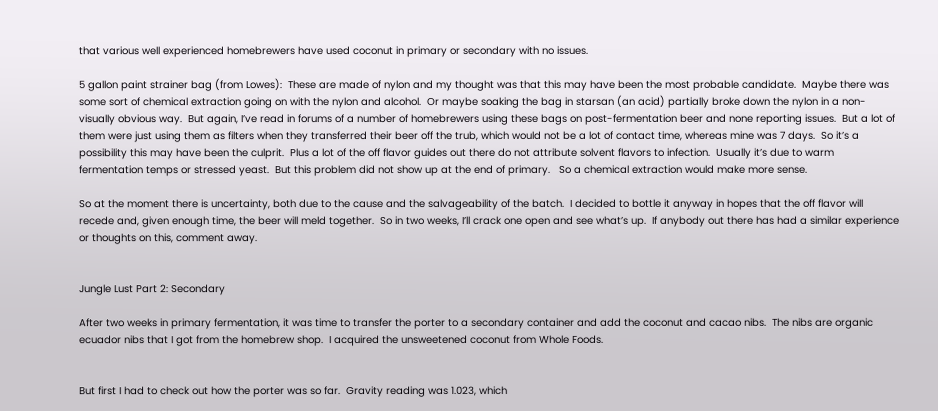that various well experienced homebrewers have used coconut in primary or secondary with no issues.

5 gallon paint strainer bag (from Lowes):  These are made of nylon and my thought was that this may have been the most probable candidate.  Maybe there was some sort of chemical extraction going on with the nylon and alcohol.  Or maybe soaking the bag in starsan (an acid) partially broke down the nylon in a non-visually obvious way.  But again, I’ve read in forums of a number of homebrewers using these bags on post-fermentation beer and none reporting issues.  But a lot of them were just using them as filters when they transferred their beer off the trub, which would not be a lot of contact time, whereas mine was 7 days.  So it’s a possibility this may have been the culprit.  Plus a lot of the off flavor guides out there do not attribute solvent flavors to infection.  Usually it’s due to warm fermentation temps or stressed yeast.  But this problem did not show up at the end of primary.   So a chemical extraction would make more sense.

So at the moment there is uncertainty, both due to the cause and the salvageability of the batch.  I decided to bottle it anyway in hopes that the off flavor will recede and, given enough time, the beer will meld together.  So in two weeks, I’ll crack one open and see what’s up.  If anybody out there has had a similar experience or thoughts on this, comment away.


Jungle Lust Part 2: Secondary

After two weeks in primary fermentation, it was time to transfer the porter to a secondary container and add the coconut and cacao nibs.  The nibs are organic ecuador nibs that I got from the homebrew shop.  I acquired the unsweetened coconut from Whole Foods.


But first I had to check out how the porter was so far.  Gravity reading was 1.023, which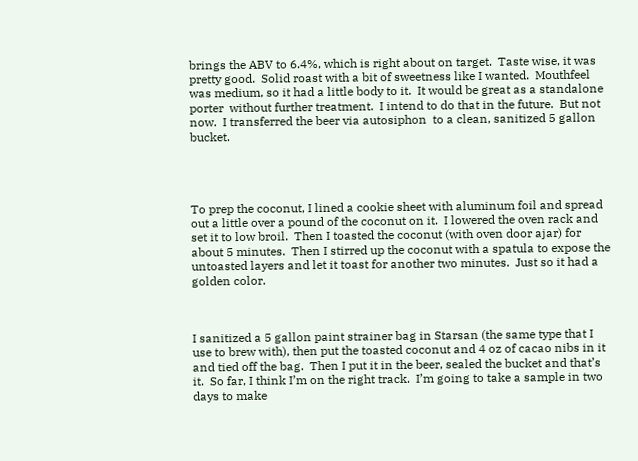brings the ABV to 6.4%, which is right about on target.  Taste wise, it was pretty good.  Solid roast with a bit of sweetness like I wanted.  Mouthfeel was medium, so it had a little body to it.  It would be great as a standalone porter  without further treatment.  I intend to do that in the future.  But not now.  I transferred the beer via autosiphon  to a clean, sanitized 5 gallon bucket.




To prep the coconut, I lined a cookie sheet with aluminum foil and spread out a little over a pound of the coconut on it.  I lowered the oven rack and set it to low broil.  Then I toasted the coconut (with oven door ajar) for about 5 minutes.  Then I stirred up the coconut with a spatula to expose the untoasted layers and let it toast for another two minutes.  Just so it had a golden color.



I sanitized a 5 gallon paint strainer bag in Starsan (the same type that I use to brew with), then put the toasted coconut and 4 oz of cacao nibs in it and tied off the bag.  Then I put it in the beer, sealed the bucket and that’s it.  So far, I think I’m on the right track.  I’m going to take a sample in two days to make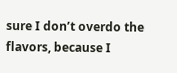sure I don’t overdo the flavors, because I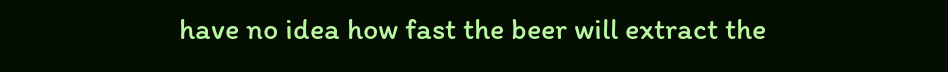have no idea how fast the beer will extract the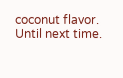coconut flavor.  Until next time.